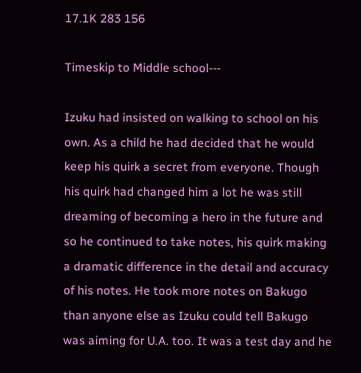17.1K 283 156

Timeskip to Middle school---

Izuku had insisted on walking to school on his own. As a child he had decided that he would keep his quirk a secret from everyone. Though his quirk had changed him a lot he was still dreaming of becoming a hero in the future and so he continued to take notes, his quirk making a dramatic difference in the detail and accuracy of his notes. He took more notes on Bakugo than anyone else as Izuku could tell Bakugo was aiming for U.A. too. It was a test day and he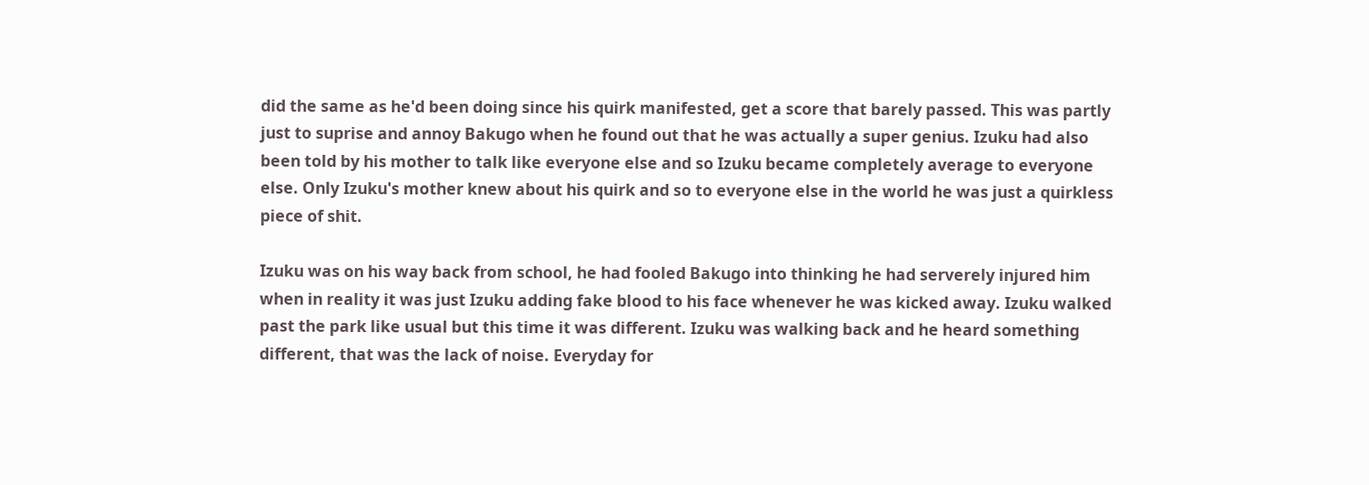did the same as he'd been doing since his quirk manifested, get a score that barely passed. This was partly just to suprise and annoy Bakugo when he found out that he was actually a super genius. Izuku had also been told by his mother to talk like everyone else and so Izuku became completely average to everyone else. Only Izuku's mother knew about his quirk and so to everyone else in the world he was just a quirkless piece of shit.

Izuku was on his way back from school, he had fooled Bakugo into thinking he had serverely injured him when in reality it was just Izuku adding fake blood to his face whenever he was kicked away. Izuku walked past the park like usual but this time it was different. Izuku was walking back and he heard something different, that was the lack of noise. Everyday for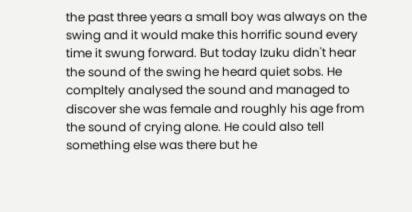the past three years a small boy was always on the swing and it would make this horrific sound every time it swung forward. But today Izuku didn't hear the sound of the swing he heard quiet sobs. He compltely analysed the sound and managed to discover she was female and roughly his age from the sound of crying alone. He could also tell something else was there but he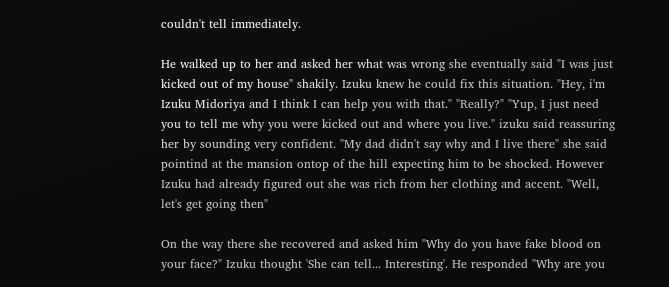couldn't tell immediately.

He walked up to her and asked her what was wrong she eventually said "I was just kicked out of my house" shakily. Izuku knew he could fix this situation. "Hey, i'm Izuku Midoriya and I think I can help you with that." "Really?" "Yup, I just need you to tell me why you were kicked out and where you live." izuku said reassuring her by sounding very confident. "My dad didn't say why and I live there" she said pointind at the mansion ontop of the hill expecting him to be shocked. However Izuku had already figured out she was rich from her clothing and accent. "Well, let's get going then"

On the way there she recovered and asked him "Why do you have fake blood on your face?" Izuku thought 'She can tell... Interesting'. He responded "Why are you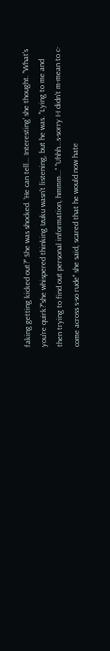faking getting kicked out?" She was shocked. 'He can tell... Interesting' she thought. "What's you're quirk?"she whispered thinking Izuku wasn't listening, but he was. "Lying to me and then trying to find out personal information, hmmm..." "Uhhh...s-sorry I-I didn't m-mean to c-come across s-so rude" she said, scared that he would now hate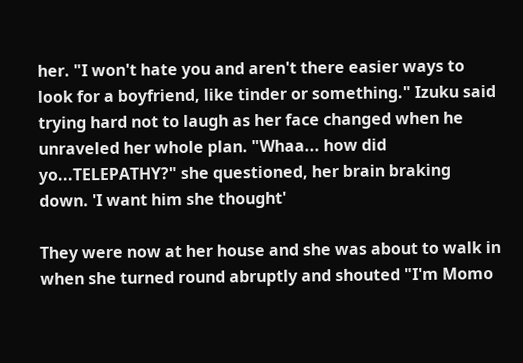her. "I won't hate you and aren't there easier ways to look for a boyfriend, like tinder or something." Izuku said trying hard not to laugh as her face changed when he unraveled her whole plan. "Whaa... how did yo...TELEPATHY?" she questioned, her brain braking down. 'I want him she thought'

They were now at her house and she was about to walk in when she turned round abruptly and shouted "I'm Momo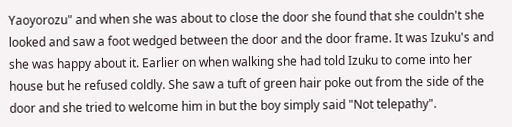Yaoyorozu" and when she was about to close the door she found that she couldn't she looked and saw a foot wedged between the door and the door frame. It was Izuku's and she was happy about it. Earlier on when walking she had told Izuku to come into her house but he refused coldly. She saw a tuft of green hair poke out from the side of the door and she tried to welcome him in but the boy simply said "Not telepathy".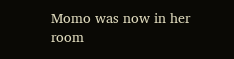Momo was now in her room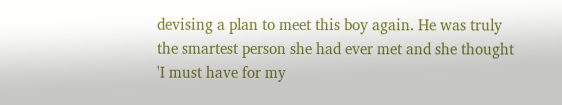devising a plan to meet this boy again. He was truly the smartest person she had ever met and she thought 'I must have for my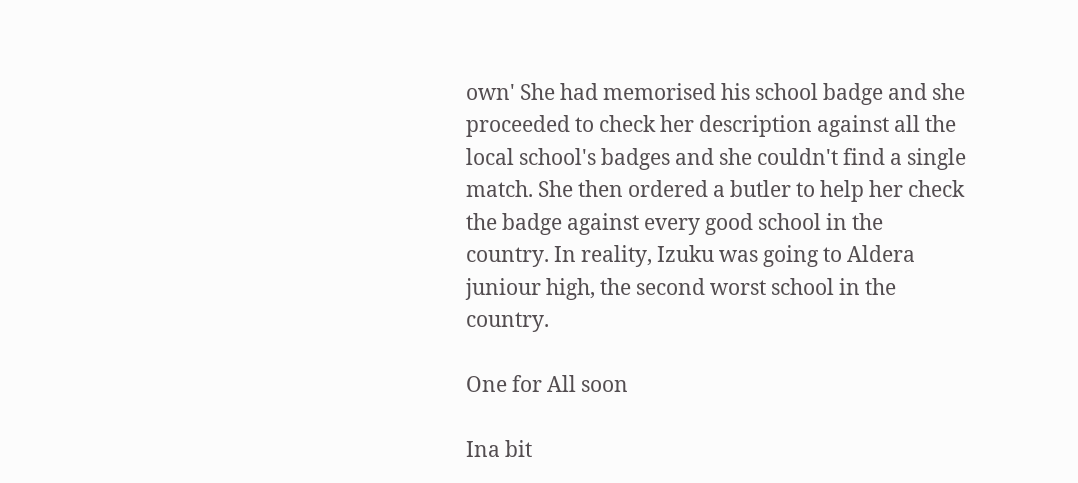own' She had memorised his school badge and she proceeded to check her description against all the local school's badges and she couldn't find a single match. She then ordered a butler to help her check the badge against every good school in the country. In reality, Izuku was going to Aldera juniour high, the second worst school in the country.

One for All soon

Ina bit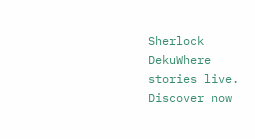Sherlock DekuWhere stories live. Discover now